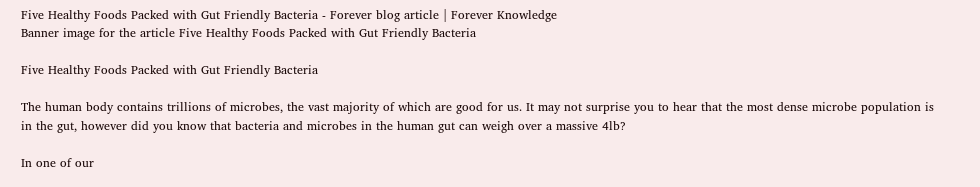Five Healthy Foods Packed with Gut Friendly Bacteria - Forever blog article | Forever Knowledge
Banner image for the article Five Healthy Foods Packed with Gut Friendly Bacteria

Five Healthy Foods Packed with Gut Friendly Bacteria

The human body contains trillions of microbes, the vast majority of which are good for us. It may not surprise you to hear that the most dense microbe population is in the gut, however did you know that bacteria and microbes in the human gut can weigh over a massive 4lb?

In one of our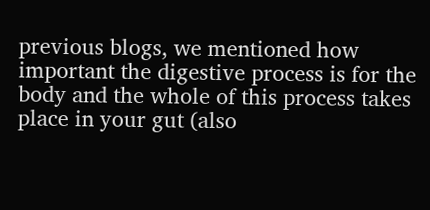previous blogs, we mentioned how important the digestive process is for the body and the whole of this process takes place in your gut (also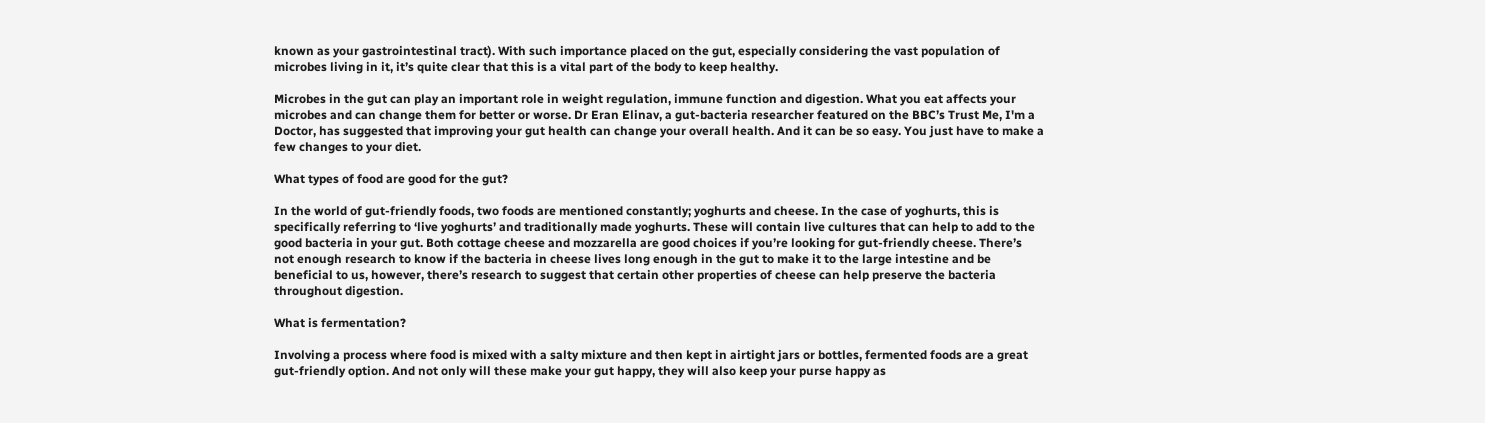known as your gastrointestinal tract). With such importance placed on the gut, especially considering the vast population of microbes living in it, it’s quite clear that this is a vital part of the body to keep healthy.

Microbes in the gut can play an important role in weight regulation, immune function and digestion. What you eat affects your microbes and can change them for better or worse. Dr Eran Elinav, a gut-bacteria researcher featured on the BBC’s Trust Me, I'm a Doctor, has suggested that improving your gut health can change your overall health. And it can be so easy. You just have to make a few changes to your diet.

What types of food are good for the gut?

In the world of gut-friendly foods, two foods are mentioned constantly; yoghurts and cheese. In the case of yoghurts, this is specifically referring to ‘live yoghurts’ and traditionally made yoghurts. These will contain live cultures that can help to add to the good bacteria in your gut. Both cottage cheese and mozzarella are good choices if you’re looking for gut-friendly cheese. There’s not enough research to know if the bacteria in cheese lives long enough in the gut to make it to the large intestine and be beneficial to us, however, there’s research to suggest that certain other properties of cheese can help preserve the bacteria throughout digestion.

What is fermentation?

Involving a process where food is mixed with a salty mixture and then kept in airtight jars or bottles, fermented foods are a great gut-friendly option. And not only will these make your gut happy, they will also keep your purse happy as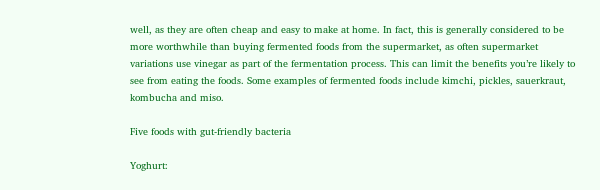well, as they are often cheap and easy to make at home. In fact, this is generally considered to be more worthwhile than buying fermented foods from the supermarket, as often supermarket variations use vinegar as part of the fermentation process. This can limit the benefits you’re likely to see from eating the foods. Some examples of fermented foods include kimchi, pickles, sauerkraut, kombucha and miso.

Five foods with gut-friendly bacteria

Yoghurt: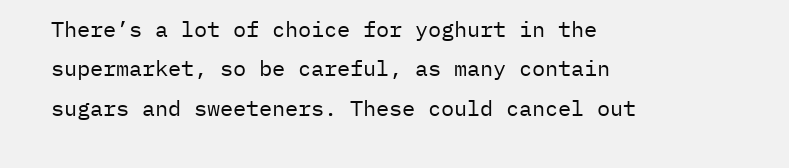There’s a lot of choice for yoghurt in the supermarket, so be careful, as many contain sugars and sweeteners. These could cancel out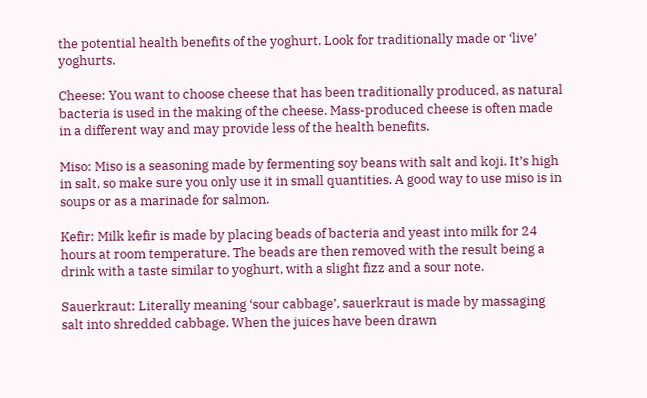the potential health benefits of the yoghurt. Look for traditionally made or ‘live’ yoghurts.

Cheese: You want to choose cheese that has been traditionally produced, as natural bacteria is used in the making of the cheese. Mass-produced cheese is often made in a different way and may provide less of the health benefits.

Miso: Miso is a seasoning made by fermenting soy beans with salt and koji. It’s high in salt, so make sure you only use it in small quantities. A good way to use miso is in soups or as a marinade for salmon.

Kefir: Milk kefir is made by placing beads of bacteria and yeast into milk for 24 hours at room temperature. The beads are then removed with the result being a drink with a taste similar to yoghurt, with a slight fizz and a sour note.

Sauerkraut: Literally meaning ‘sour cabbage’, sauerkraut is made by massaging salt into shredded cabbage. When the juices have been drawn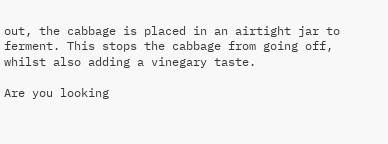out, the cabbage is placed in an airtight jar to ferment. This stops the cabbage from going off, whilst also adding a vinegary taste.

Are you looking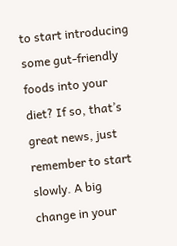to start introducing some gut-friendly foods into your diet? If so, that’s great news, just remember to start slowly. A big change in your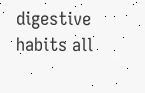digestive habits all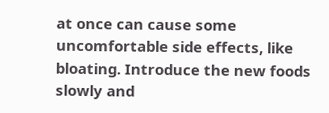at once can cause some uncomfortable side effects, like bloating. Introduce the new foods slowly and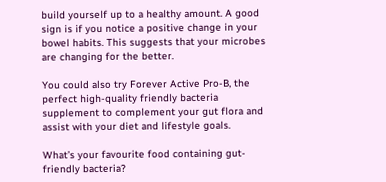build yourself up to a healthy amount. A good sign is if you notice a positive change in your bowel habits. This suggests that your microbes are changing for the better.

You could also try Forever Active Pro-B, the perfect high-quality friendly bacteria supplement to complement your gut flora and assist with your diet and lifestyle goals.

What’s your favourite food containing gut-friendly bacteria?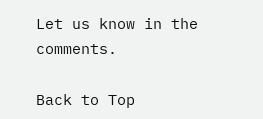Let us know in the comments.

Back to Top